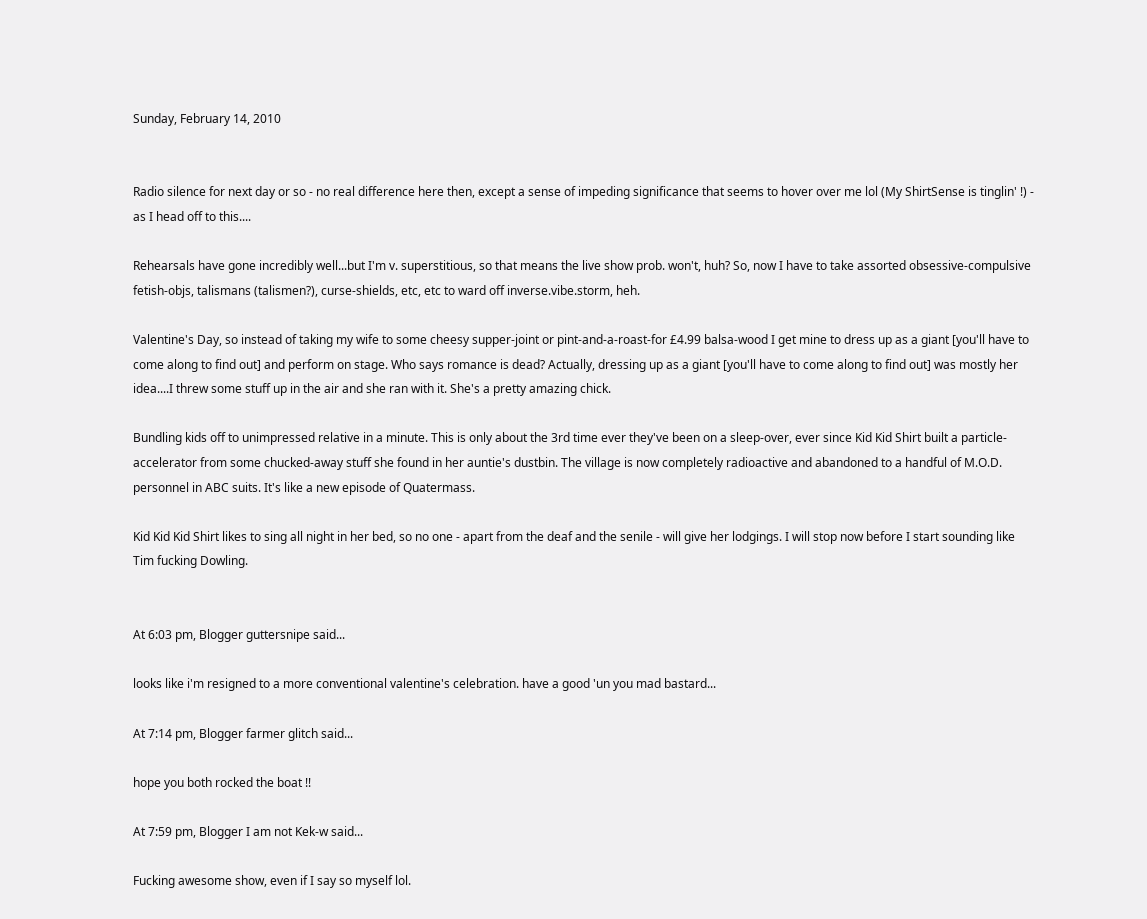Sunday, February 14, 2010


Radio silence for next day or so - no real difference here then, except a sense of impeding significance that seems to hover over me lol (My ShirtSense is tinglin' !) - as I head off to this....

Rehearsals have gone incredibly well...but I'm v. superstitious, so that means the live show prob. won't, huh? So, now I have to take assorted obsessive-compulsive fetish-objs, talismans (talismen?), curse-shields, etc, etc to ward off inverse.vibe.storm, heh.

Valentine's Day, so instead of taking my wife to some cheesy supper-joint or pint-and-a-roast-for £4.99 balsa-wood I get mine to dress up as a giant [you'll have to come along to find out] and perform on stage. Who says romance is dead? Actually, dressing up as a giant [you'll have to come along to find out] was mostly her idea....I threw some stuff up in the air and she ran with it. She's a pretty amazing chick.

Bundling kids off to unimpressed relative in a minute. This is only about the 3rd time ever they've been on a sleep-over, ever since Kid Kid Shirt built a particle-accelerator from some chucked-away stuff she found in her auntie's dustbin. The village is now completely radioactive and abandoned to a handful of M.O.D. personnel in ABC suits. It's like a new episode of Quatermass.

Kid Kid Kid Shirt likes to sing all night in her bed, so no one - apart from the deaf and the senile - will give her lodgings. I will stop now before I start sounding like Tim fucking Dowling.


At 6:03 pm, Blogger guttersnipe said...

looks like i'm resigned to a more conventional valentine's celebration. have a good 'un you mad bastard...

At 7:14 pm, Blogger farmer glitch said...

hope you both rocked the boat !!

At 7:59 pm, Blogger I am not Kek-w said...

Fucking awesome show, even if I say so myself lol.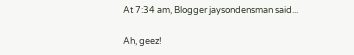At 7:34 am, Blogger jaysondensman said...

Ah, geez!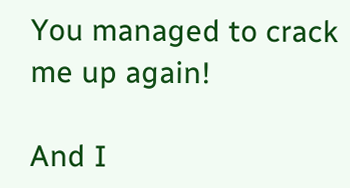You managed to crack me up again!

And I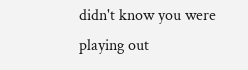didn't know you were playing out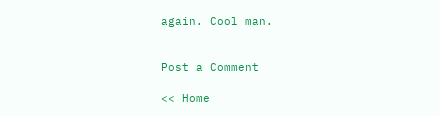again. Cool man.


Post a Comment

<< Home